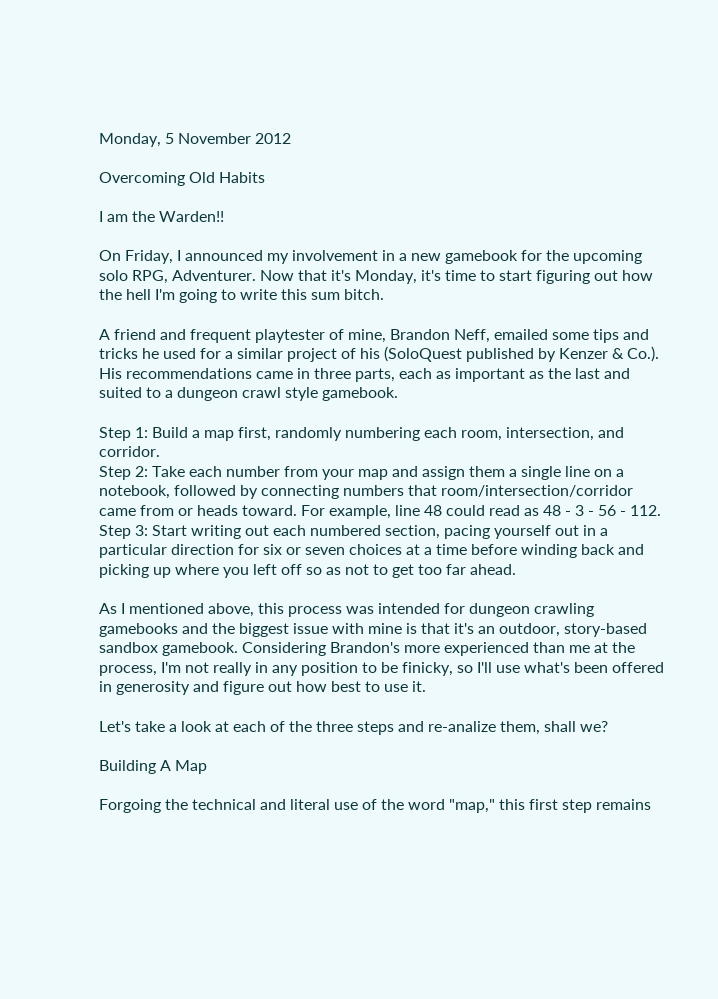Monday, 5 November 2012

Overcoming Old Habits

I am the Warden!!

On Friday, I announced my involvement in a new gamebook for the upcoming solo RPG, Adventurer. Now that it's Monday, it's time to start figuring out how the hell I'm going to write this sum bitch.

A friend and frequent playtester of mine, Brandon Neff, emailed some tips and tricks he used for a similar project of his (SoloQuest published by Kenzer & Co.). His recommendations came in three parts, each as important as the last and suited to a dungeon crawl style gamebook.

Step 1: Build a map first, randomly numbering each room, intersection, and corridor.
Step 2: Take each number from your map and assign them a single line on a notebook, followed by connecting numbers that room/intersection/corridor came from or heads toward. For example, line 48 could read as 48 - 3 - 56 - 112.
Step 3: Start writing out each numbered section, pacing yourself out in a particular direction for six or seven choices at a time before winding back and picking up where you left off so as not to get too far ahead.

As I mentioned above, this process was intended for dungeon crawling gamebooks and the biggest issue with mine is that it's an outdoor, story-based sandbox gamebook. Considering Brandon's more experienced than me at the process, I'm not really in any position to be finicky, so I'll use what's been offered in generosity and figure out how best to use it.

Let's take a look at each of the three steps and re-analize them, shall we?

Building A Map

Forgoing the technical and literal use of the word "map," this first step remains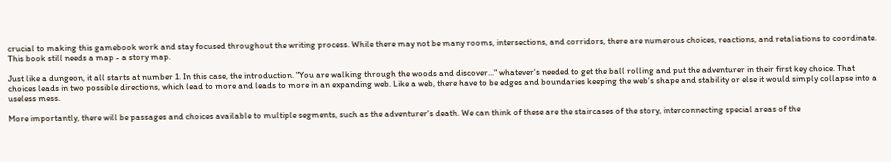crucial to making this gamebook work and stay focused throughout the writing process. While there may not be many rooms, intersections, and corridors, there are numerous choices, reactions, and retaliations to coordinate. This book still needs a map - a story map.

Just like a dungeon, it all starts at number 1. In this case, the introduction. "You are walking through the woods and discover..." whatever's needed to get the ball rolling and put the adventurer in their first key choice. That choices leads in two possible directions, which lead to more and leads to more in an expanding web. Like a web, there have to be edges and boundaries keeping the web's shape and stability or else it would simply collapse into a useless mess.

More importantly, there will be passages and choices available to multiple segments, such as the adventurer's death. We can think of these are the staircases of the story, interconnecting special areas of the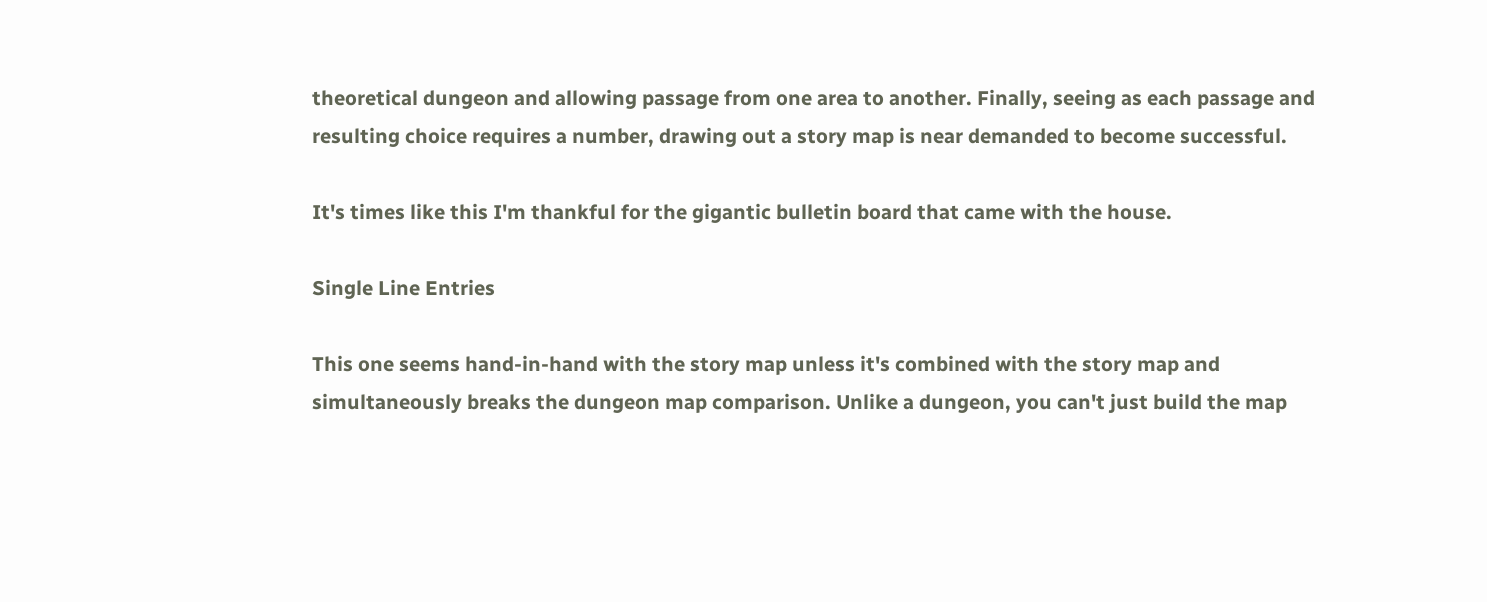theoretical dungeon and allowing passage from one area to another. Finally, seeing as each passage and resulting choice requires a number, drawing out a story map is near demanded to become successful.

It's times like this I'm thankful for the gigantic bulletin board that came with the house.

Single Line Entries

This one seems hand-in-hand with the story map unless it's combined with the story map and simultaneously breaks the dungeon map comparison. Unlike a dungeon, you can't just build the map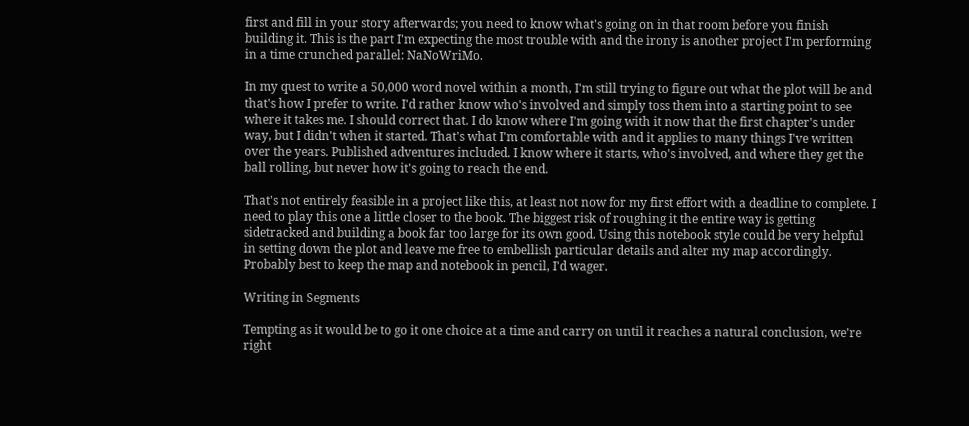first and fill in your story afterwards; you need to know what's going on in that room before you finish building it. This is the part I'm expecting the most trouble with and the irony is another project I'm performing in a time crunched parallel: NaNoWriMo.

In my quest to write a 50,000 word novel within a month, I'm still trying to figure out what the plot will be and that's how I prefer to write. I'd rather know who's involved and simply toss them into a starting point to see where it takes me. I should correct that. I do know where I'm going with it now that the first chapter's under way, but I didn't when it started. That's what I'm comfortable with and it applies to many things I've written over the years. Published adventures included. I know where it starts, who's involved, and where they get the ball rolling, but never how it's going to reach the end.

That's not entirely feasible in a project like this, at least not now for my first effort with a deadline to complete. I need to play this one a little closer to the book. The biggest risk of roughing it the entire way is getting sidetracked and building a book far too large for its own good. Using this notebook style could be very helpful in setting down the plot and leave me free to embellish particular details and alter my map accordingly. Probably best to keep the map and notebook in pencil, I'd wager.

Writing in Segments

Tempting as it would be to go it one choice at a time and carry on until it reaches a natural conclusion, we're right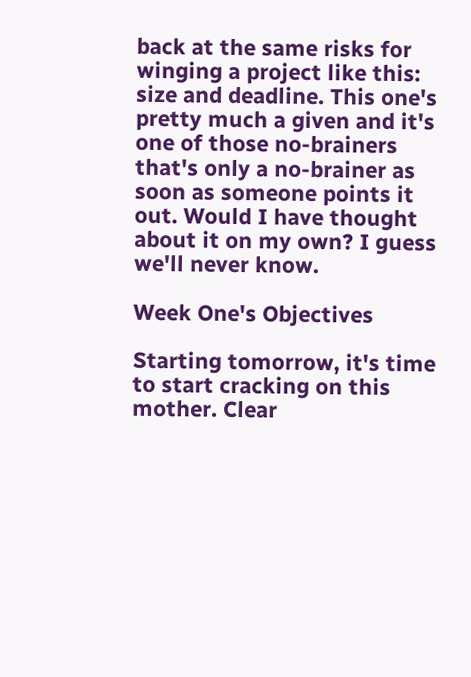back at the same risks for winging a project like this: size and deadline. This one's pretty much a given and it's one of those no-brainers that's only a no-brainer as soon as someone points it out. Would I have thought about it on my own? I guess we'll never know.

Week One's Objectives

Starting tomorrow, it's time to start cracking on this mother. Clear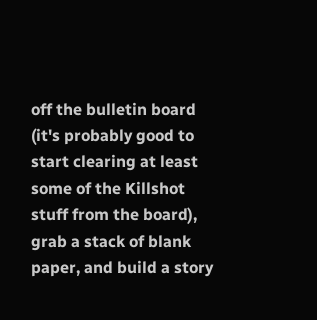off the bulletin board (it's probably good to start clearing at least some of the Killshot stuff from the board), grab a stack of blank paper, and build a story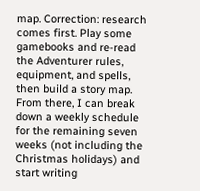map. Correction: research comes first. Play some gamebooks and re-read the Adventurer rules, equipment, and spells, then build a story map. From there, I can break down a weekly schedule for the remaining seven weeks (not including the Christmas holidays) and start writing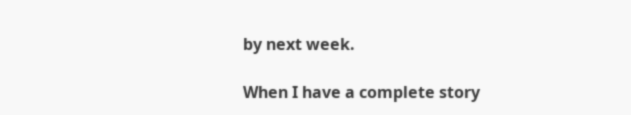by next week.

When I have a complete story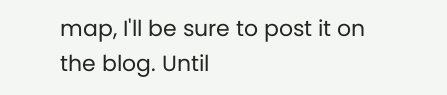map, I'll be sure to post it on the blog. Until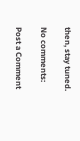then, stay tuned.

No comments:

Post a Comment